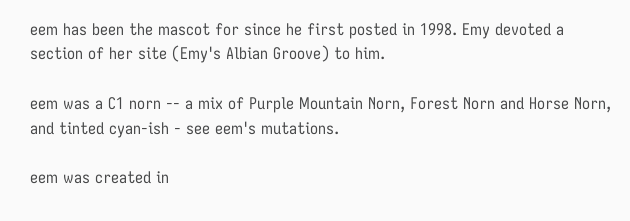eem has been the mascot for since he first posted in 1998. Emy devoted a section of her site (Emy's Albian Groove) to him.

eem was a C1 norn -- a mix of Purple Mountain Norn, Forest Norn and Horse Norn, and tinted cyan-ish - see eem's mutations.

eem was created in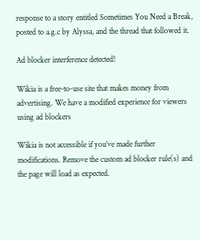response to a story entitled Sometimes You Need a Break, posted to a.g.c by Alyssa, and the thread that followed it.

Ad blocker interference detected!

Wikia is a free-to-use site that makes money from advertising. We have a modified experience for viewers using ad blockers

Wikia is not accessible if you’ve made further modifications. Remove the custom ad blocker rule(s) and the page will load as expected.